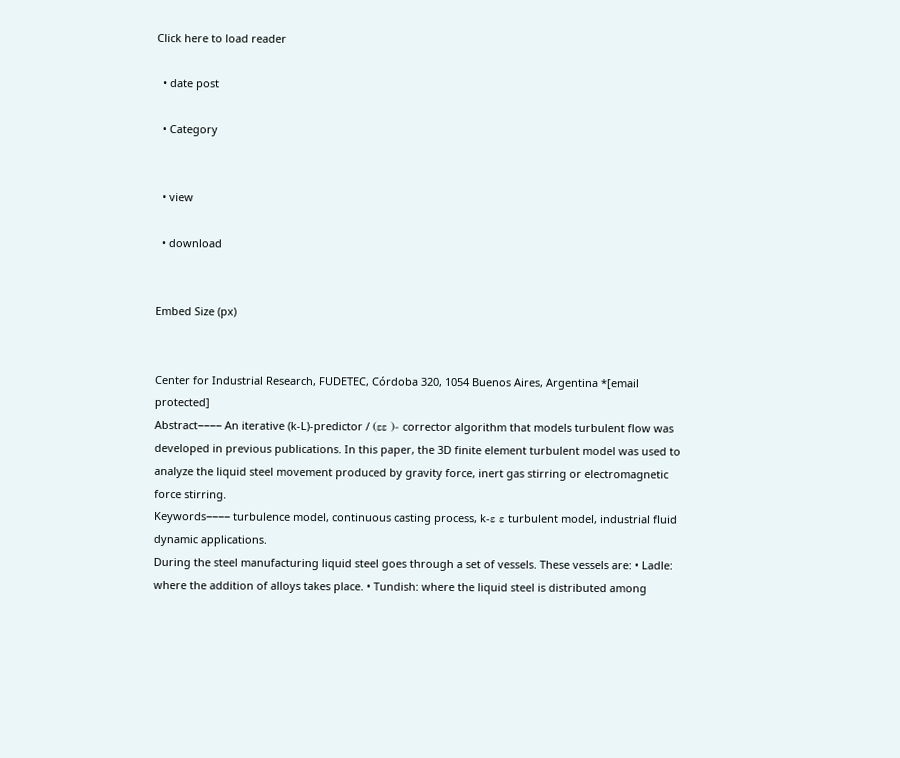Click here to load reader

  • date post

  • Category


  • view

  • download


Embed Size (px)


Center for Industrial Research, FUDETEC, Córdoba 320, 1054 Buenos Aires, Argentina *[email protected]
Abstract−−−− An iterative (k-L)-predictor / (εε )- corrector algorithm that models turbulent flow was developed in previous publications. In this paper, the 3D finite element turbulent model was used to analyze the liquid steel movement produced by gravity force, inert gas stirring or electromagnetic force stirring.
Keywords−−−− turbulence model, continuous casting process, k-ε ε turbulent model, industrial fluid dynamic applications.
During the steel manufacturing liquid steel goes through a set of vessels. These vessels are: • Ladle: where the addition of alloys takes place. • Tundish: where the liquid steel is distributed among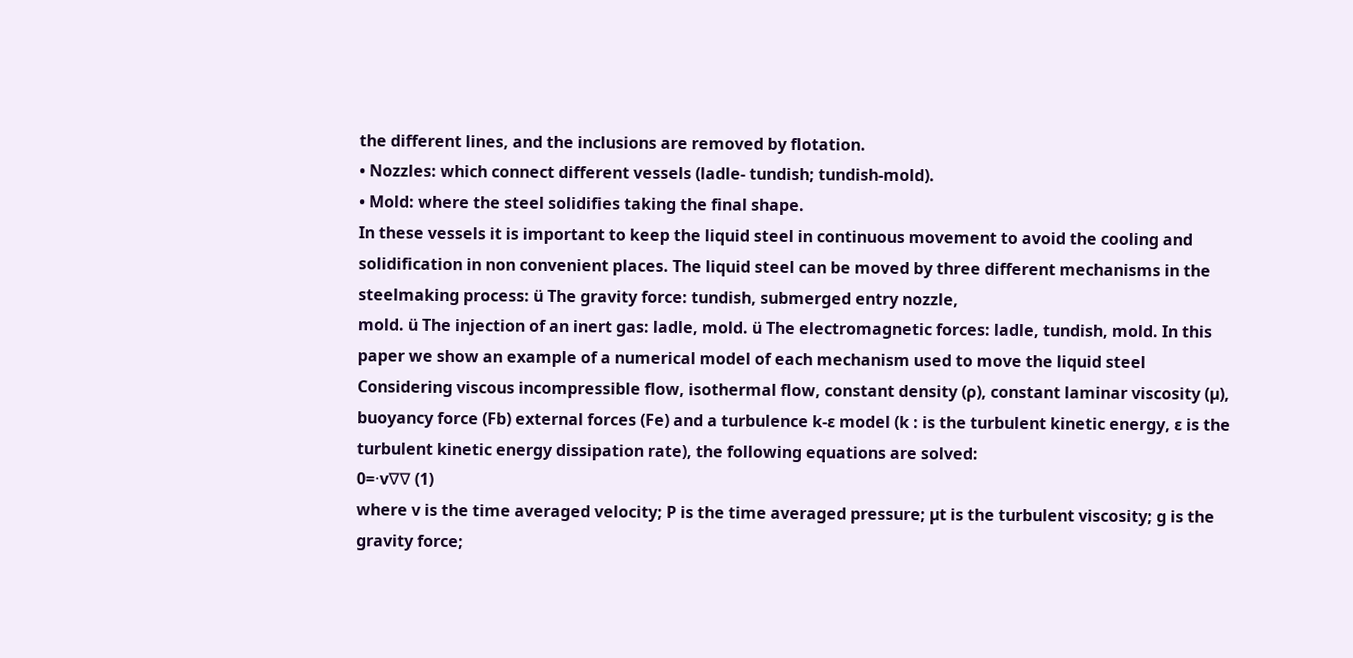the different lines, and the inclusions are removed by flotation.
• Nozzles: which connect different vessels (ladle- tundish; tundish-mold).
• Mold: where the steel solidifies taking the final shape.
In these vessels it is important to keep the liquid steel in continuous movement to avoid the cooling and solidification in non convenient places. The liquid steel can be moved by three different mechanisms in the steelmaking process: ü The gravity force: tundish, submerged entry nozzle,
mold. ü The injection of an inert gas: ladle, mold. ü The electromagnetic forces: ladle, tundish, mold. In this paper we show an example of a numerical model of each mechanism used to move the liquid steel
Considering viscous incompressible flow, isothermal flow, constant density (ρ), constant laminar viscosity (µ), buoyancy force (Fb) external forces (Fe) and a turbulence k-ε model (k : is the turbulent kinetic energy, ε is the turbulent kinetic energy dissipation rate), the following equations are solved:
0=⋅v∇∇ (1)
where v is the time averaged velocity; P is the time averaged pressure; µt is the turbulent viscosity; g is the gravity force;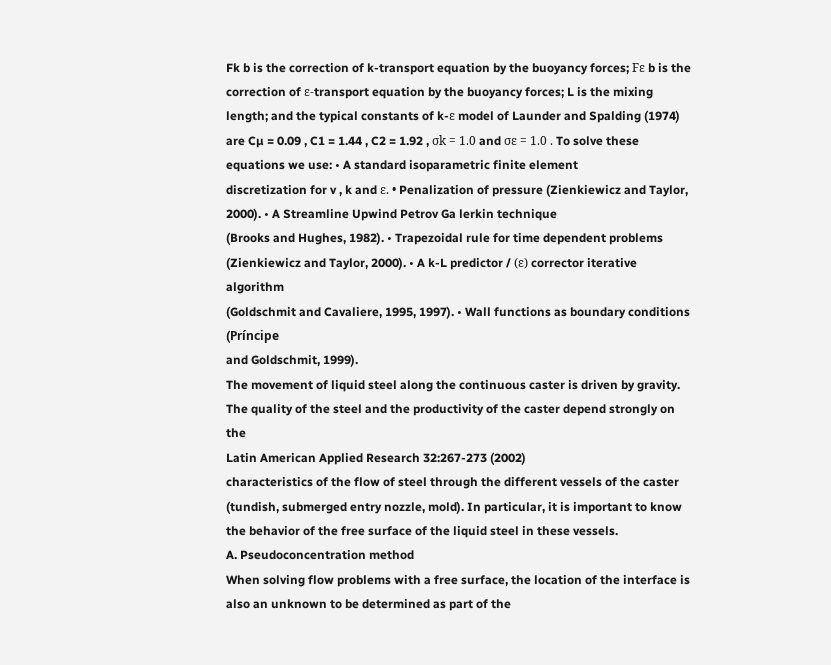Fk b is the correction of k-transport equation by the buoyancy forces; Fε b is the correction of ε-transport equation by the buoyancy forces; L is the mixing length; and the typical constants of k-ε model of Launder and Spalding (1974) are Cµ = 0.09 , C1 = 1.44 , C2 = 1.92 , σk = 1.0 and σε = 1.0 . To solve these equations we use: • A standard isoparametric finite element
discretization for v , k and ε. • Penalization of pressure (Zienkiewicz and Taylor,
2000). • A Streamline Upwind Petrov Ga lerkin technique
(Brooks and Hughes, 1982). • Trapezoidal rule for time dependent problems
(Zienkiewicz and Taylor, 2000). • A k-L predictor / (ε) corrector iterative algorithm
(Goldschmit and Cavaliere, 1995, 1997). • Wall functions as boundary conditions (Príncipe
and Goldschmit, 1999).
The movement of liquid steel along the continuous caster is driven by gravity. The quality of the steel and the productivity of the caster depend strongly on the
Latin American Applied Research 32:267-273 (2002)
characteristics of the flow of steel through the different vessels of the caster (tundish, submerged entry nozzle, mold). In particular, it is important to know the behavior of the free surface of the liquid steel in these vessels.
A. Pseudoconcentration method
When solving flow problems with a free surface, the location of the interface is also an unknown to be determined as part of the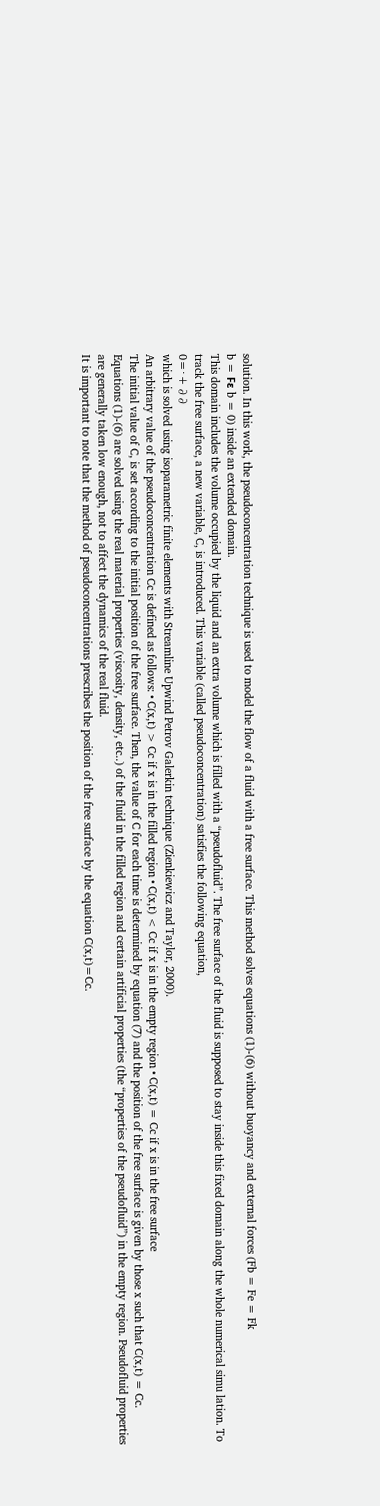solution. In this work, the pseudoconcentration technique is used to model the flow of a fluid with a free surface. This method solves equations (1)-(6) without buoyancy and external forces (Fb = Fe = Fk
b = Fε b = 0) inside an extended domain.
This domain includes the volume occupied by the liquid and an extra volume which is filled with a “pseudofluid”. The free surface of the fluid is supposed to stay inside this fixed domain along the whole numerical simu lation. To track the free surface, a new variable, C, is introduced. This variable (called pseudoconcentration) satisfies the following equation,
0=⋅+ ∂ ∂
which is solved using isoparametric finite elements with Streamline Upwind Petrov Galerkin technique (Zienkiewicz and Taylor, 2000).
An arbitrary value of the pseudoconcentration Cc is defined as follows: • C(x,t) > Cc if x is in the filled region • C(x,t) < Cc if x is in the empty region • C(x,t) = Cc if x is in the free surface
The initial value of C, is set according to the initial position of the free surface. Then, the value of C for each time is determined by equation (7) and the position of the free surface is given by those x such that C(x,t) = Cc.
Equations (1)-(6) are solved using the real material properties (viscosity, density, etc..) of the fluid in the filled region and certain artificial properties (the “properties of the pseudofluid”) in the empty region. Pseudofluid properties are generally taken low enough, not to affect the dynamics of the real fluid.
It is important to note that the method of pseudoconcentrations prescribes the position of the free surface by the equation C(x,t)=Cc.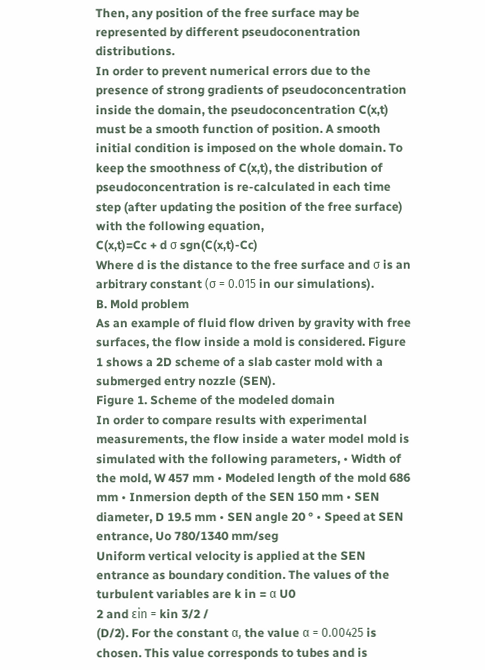Then, any position of the free surface may be represented by different pseudoconentration distributions.
In order to prevent numerical errors due to the presence of strong gradients of pseudoconcentration inside the domain, the pseudoconcentration C(x,t) must be a smooth function of position. A smooth initial condition is imposed on the whole domain. To keep the smoothness of C(x,t), the distribution of pseudoconcentration is re-calculated in each time step (after updating the position of the free surface) with the following equation,
C(x,t)=Cc + d σ sgn(C(x,t)-Cc)
Where d is the distance to the free surface and σ is an arbitrary constant (σ = 0.015 in our simulations).
B. Mold problem
As an example of fluid flow driven by gravity with free surfaces, the flow inside a mold is considered. Figure 1 shows a 2D scheme of a slab caster mold with a submerged entry nozzle (SEN).
Figure 1. Scheme of the modeled domain
In order to compare results with experimental measurements, the flow inside a water model mold is simulated with the following parameters, • Width of the mold, W 457 mm • Modeled length of the mold 686 mm • Inmersion depth of the SEN 150 mm • SEN diameter, D 19.5 mm • SEN angle 20 ° • Speed at SEN entrance, Uo 780/1340 mm/seg
Uniform vertical velocity is applied at the SEN entrance as boundary condition. The values of the turbulent variables are k in = α U0
2 and εin = kin 3/2 /
(D/2). For the constant α, the value α = 0.00425 is chosen. This value corresponds to tubes and is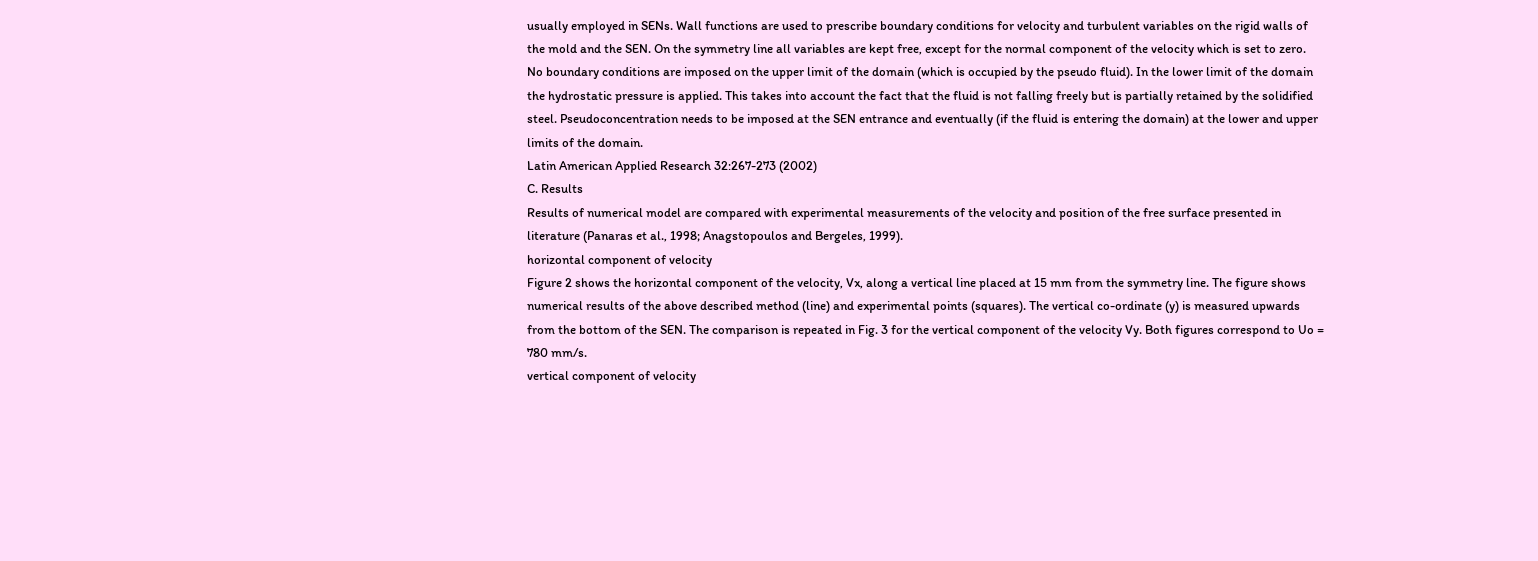usually employed in SENs. Wall functions are used to prescribe boundary conditions for velocity and turbulent variables on the rigid walls of the mold and the SEN. On the symmetry line all variables are kept free, except for the normal component of the velocity which is set to zero.
No boundary conditions are imposed on the upper limit of the domain (which is occupied by the pseudo fluid). In the lower limit of the domain the hydrostatic pressure is applied. This takes into account the fact that the fluid is not falling freely but is partially retained by the solidified steel. Pseudoconcentration needs to be imposed at the SEN entrance and eventually (if the fluid is entering the domain) at the lower and upper limits of the domain.
Latin American Applied Research 32:267-273 (2002)
C. Results
Results of numerical model are compared with experimental measurements of the velocity and position of the free surface presented in literature (Panaras et al., 1998; Anagstopoulos and Bergeles, 1999).
horizontal component of velocity
Figure 2 shows the horizontal component of the velocity, Vx, along a vertical line placed at 15 mm from the symmetry line. The figure shows numerical results of the above described method (line) and experimental points (squares). The vertical co-ordinate (y) is measured upwards from the bottom of the SEN. The comparison is repeated in Fig. 3 for the vertical component of the velocity Vy. Both figures correspond to Uo = 780 mm/s.
vertical component of velocity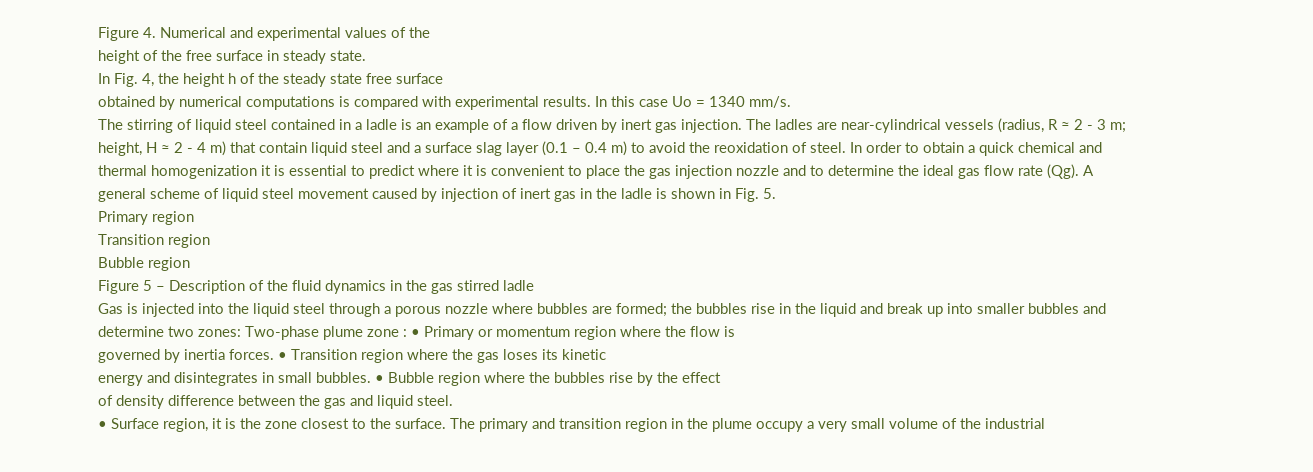Figure 4. Numerical and experimental values of the
height of the free surface in steady state.
In Fig. 4, the height h of the steady state free surface
obtained by numerical computations is compared with experimental results. In this case Uo = 1340 mm/s.
The stirring of liquid steel contained in a ladle is an example of a flow driven by inert gas injection. The ladles are near-cylindrical vessels (radius, R ≈ 2 - 3 m; height, H ≈ 2 - 4 m) that contain liquid steel and a surface slag layer (0.1 – 0.4 m) to avoid the reoxidation of steel. In order to obtain a quick chemical and thermal homogenization it is essential to predict where it is convenient to place the gas injection nozzle and to determine the ideal gas flow rate (Qg). A general scheme of liquid steel movement caused by injection of inert gas in the ladle is shown in Fig. 5.
Primary region
Transition region
Bubble region
Figure 5 – Description of the fluid dynamics in the gas stirred ladle
Gas is injected into the liquid steel through a porous nozzle where bubbles are formed; the bubbles rise in the liquid and break up into smaller bubbles and determine two zones: Two-phase plume zone : • Primary or momentum region where the flow is
governed by inertia forces. • Transition region where the gas loses its kinetic
energy and disintegrates in small bubbles. • Bubble region where the bubbles rise by the effect
of density difference between the gas and liquid steel.
• Surface region, it is the zone closest to the surface. The primary and transition region in the plume occupy a very small volume of the industrial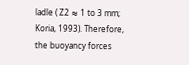ladle ( Z2 ≈ 1 to 3 mm; Koria, 1993). Therefore, the buoyancy forces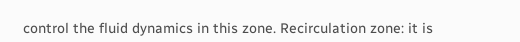control the fluid dynamics in this zone. Recirculation zone: it is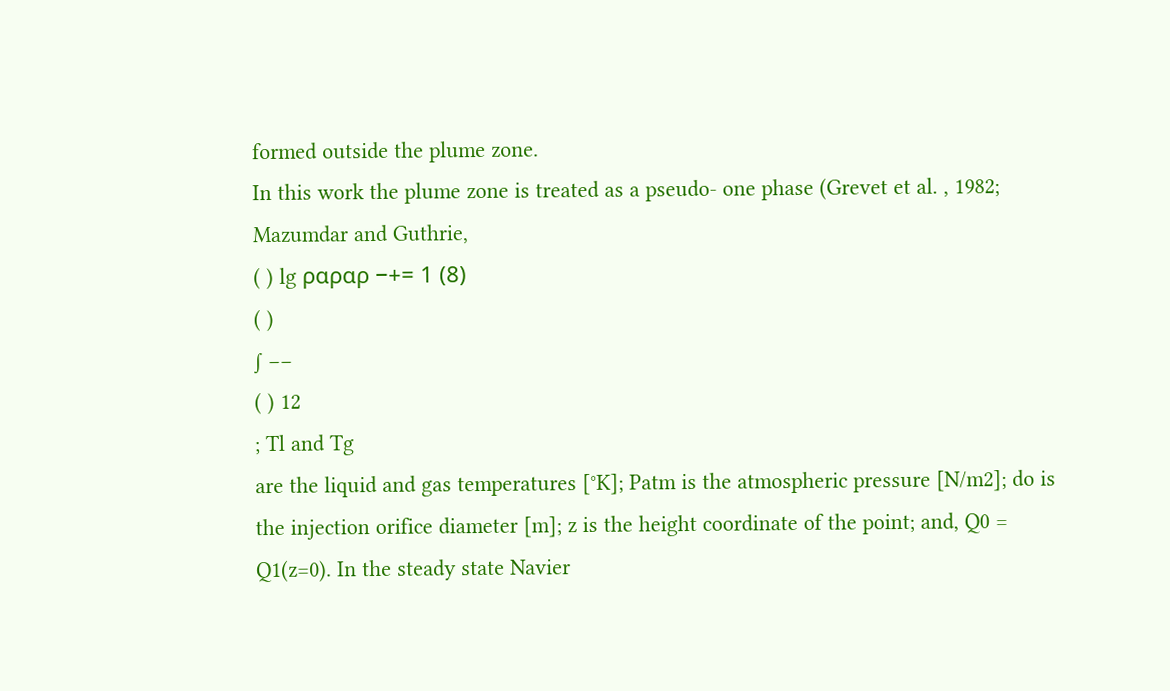formed outside the plume zone.
In this work the plume zone is treated as a pseudo- one phase (Grevet et al. , 1982; Mazumdar and Guthrie,
( ) lg ραραρ −+= 1 (8)
( )
∫ −−
( ) 12
; Tl and Tg
are the liquid and gas temperatures [°K]; Patm is the atmospheric pressure [N/m2]; do is the injection orifice diameter [m]; z is the height coordinate of the point; and, Q0 = Q1(z=0). In the steady state Navier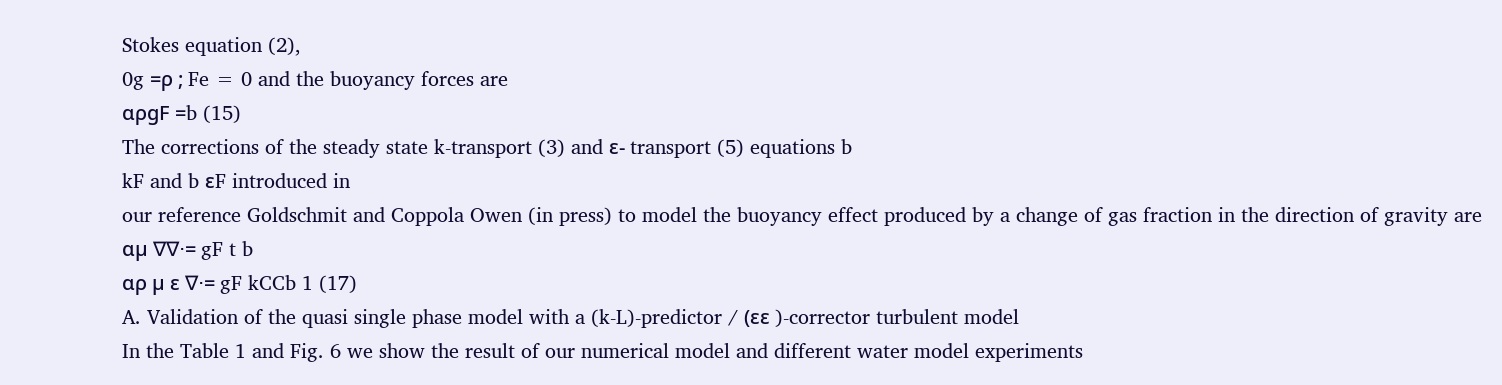Stokes equation (2),
0g =ρ ; Fe = 0 and the buoyancy forces are
αρgF =b (15)
The corrections of the steady state k-transport (3) and ε- transport (5) equations b
kF and b εF introduced in
our reference Goldschmit and Coppola Owen (in press) to model the buoyancy effect produced by a change of gas fraction in the direction of gravity are
αµ ∇∇⋅= gF t b
αρ µ ε ∇⋅= gF kCCb 1 (17)
A. Validation of the quasi single phase model with a (k-L)-predictor / (εε )-corrector turbulent model
In the Table 1 and Fig. 6 we show the result of our numerical model and different water model experiments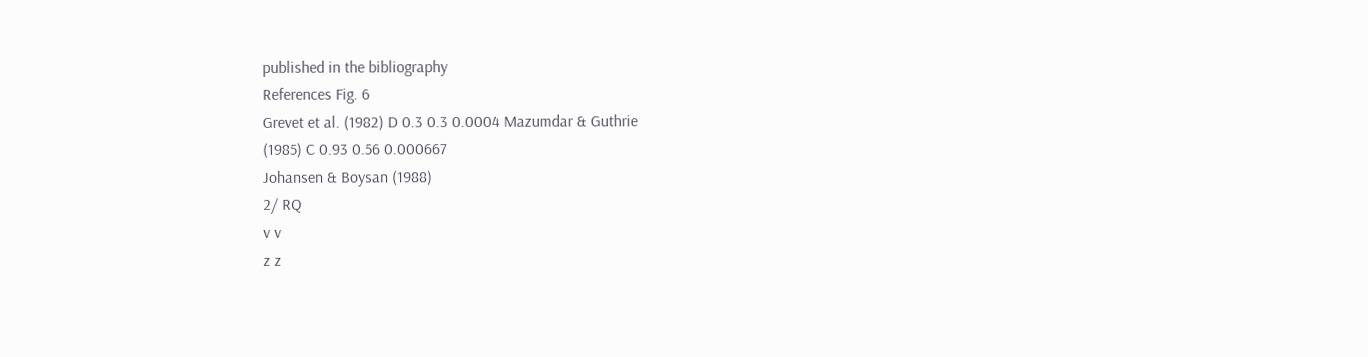published in the bibliography
References Fig. 6
Grevet et al. (1982) D 0.3 0.3 0.0004 Mazumdar & Guthrie
(1985) C 0.93 0.56 0.000667
Johansen & Boysan (1988)
2/ RQ
v v
z z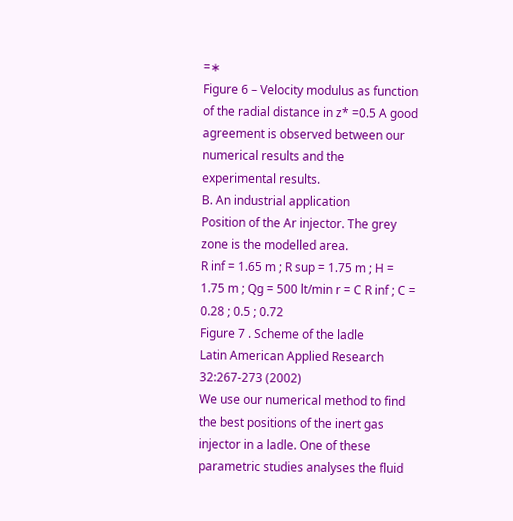=∗
Figure 6 – Velocity modulus as function of the radial distance in z* =0.5 A good agreement is observed between our numerical results and the experimental results.
B. An industrial application
Position of the Ar injector. The grey zone is the modelled area.
R inf = 1.65 m ; R sup = 1.75 m ; H = 1.75 m ; Qg = 500 lt/min r = C R inf ; C = 0.28 ; 0.5 ; 0.72
Figure 7 . Scheme of the ladle
Latin American Applied Research 32:267-273 (2002)
We use our numerical method to find the best positions of the inert gas injector in a ladle. One of these parametric studies analyses the fluid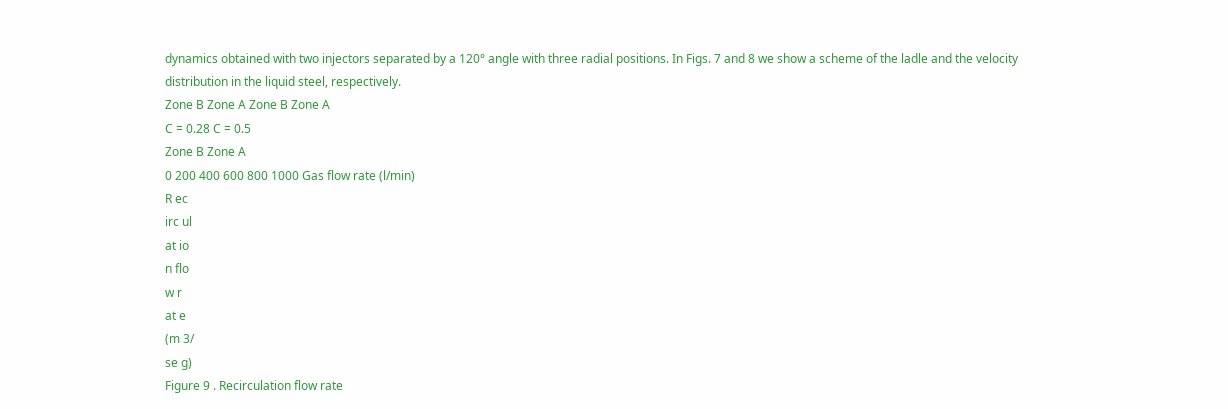dynamics obtained with two injectors separated by a 120° angle with three radial positions. In Figs. 7 and 8 we show a scheme of the ladle and the velocity distribution in the liquid steel, respectively.
Zone B Zone A Zone B Zone A
C = 0.28 C = 0.5
Zone B Zone A
0 200 400 600 800 1000 Gas flow rate (l/min)
R ec
irc ul
at io
n flo
w r
at e
(m 3/
se g)
Figure 9 . Recirculation flow rate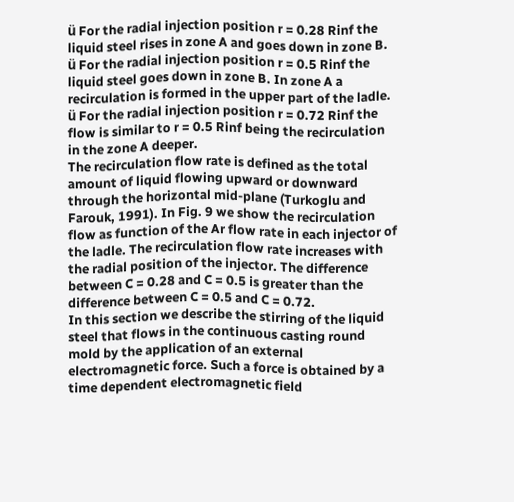ü For the radial injection position r = 0.28 Rinf the liquid steel rises in zone A and goes down in zone B.
ü For the radial injection position r = 0.5 Rinf the liquid steel goes down in zone B. In zone A a recirculation is formed in the upper part of the ladle.
ü For the radial injection position r = 0.72 Rinf the flow is similar to r = 0.5 Rinf being the recirculation in the zone A deeper.
The recirculation flow rate is defined as the total amount of liquid flowing upward or downward through the horizontal mid-plane (Turkoglu and Farouk, 1991). In Fig. 9 we show the recirculation flow as function of the Ar flow rate in each injector of the ladle. The recirculation flow rate increases with the radial position of the injector. The difference between C = 0.28 and C = 0.5 is greater than the difference between C = 0.5 and C = 0.72.
In this section we describe the stirring of the liquid steel that flows in the continuous casting round mold by the application of an external electromagnetic force. Such a force is obtained by a time dependent electromagnetic field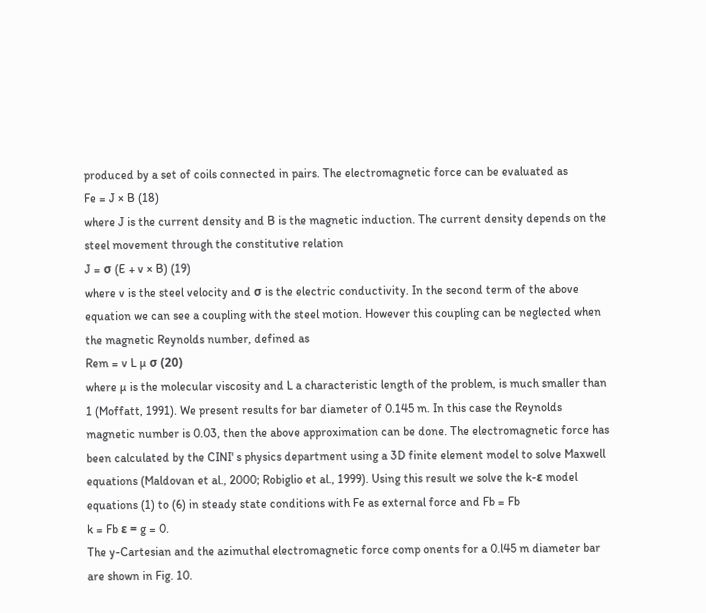produced by a set of coils connected in pairs. The electromagnetic force can be evaluated as
Fe = J × B (18)
where J is the current density and B is the magnetic induction. The current density depends on the steel movement through the constitutive relation
J = σ (E + v × B) (19)
where v is the steel velocity and σ is the electric conductivity. In the second term of the above equation we can see a coupling with the steel motion. However this coupling can be neglected when the magnetic Reynolds number, defined as
Rem = v L µ σ (20)
where µ is the molecular viscosity and L a characteristic length of the problem, is much smaller than 1 (Moffatt, 1991). We present results for bar diameter of 0.145 m. In this case the Reynolds magnetic number is 0.03, then the above approximation can be done. The electromagnetic force has been calculated by the CINI' s physics department using a 3D finite element model to solve Maxwell equations (Maldovan et al., 2000; Robiglio et al., 1999). Using this result we solve the k-ε model equations (1) to (6) in steady state conditions with Fe as external force and Fb = Fb
k = Fb ε = g = 0.
The y-Cartesian and the azimuthal electromagnetic force comp onents for a 0.l45 m diameter bar are shown in Fig. 10.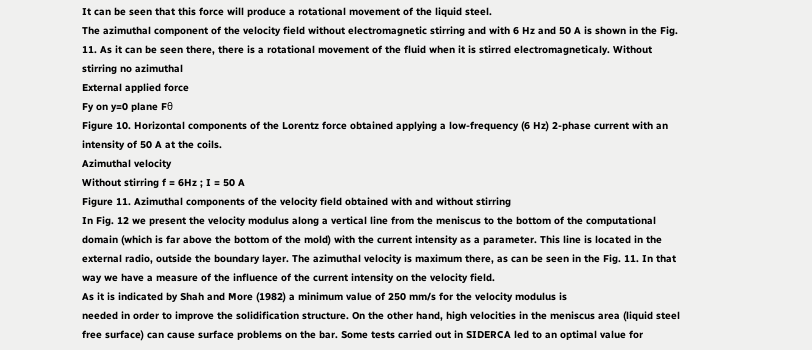It can be seen that this force will produce a rotational movement of the liquid steel.
The azimuthal component of the velocity field without electromagnetic stirring and with 6 Hz and 50 A is shown in the Fig. 11. As it can be seen there, there is a rotational movement of the fluid when it is stirred electromagneticaly. Without stirring no azimuthal
External applied force
Fy on y=0 plane Fθ
Figure 10. Horizontal components of the Lorentz force obtained applying a low-frequency (6 Hz) 2-phase current with an intensity of 50 A at the coils.
Azimuthal velocity
Without stirring f = 6Hz ; I = 50 A
Figure 11. Azimuthal components of the velocity field obtained with and without stirring
In Fig. 12 we present the velocity modulus along a vertical line from the meniscus to the bottom of the computational domain (which is far above the bottom of the mold) with the current intensity as a parameter. This line is located in the external radio, outside the boundary layer. The azimuthal velocity is maximum there, as can be seen in the Fig. 11. In that way we have a measure of the influence of the current intensity on the velocity field.
As it is indicated by Shah and More (1982) a minimum value of 250 mm/s for the velocity modulus is
needed in order to improve the solidification structure. On the other hand, high velocities in the meniscus area (liquid steel free surface) can cause surface problems on the bar. Some tests carried out in SIDERCA led to an optimal value for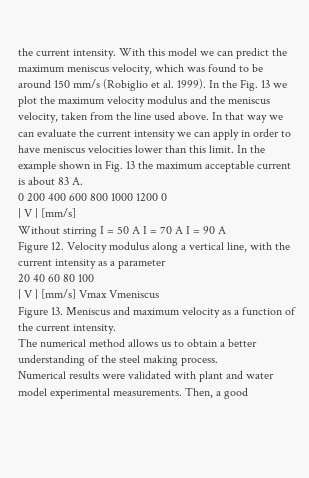the current intensity. With this model we can predict the maximum meniscus velocity, which was found to be around 150 mm/s (Robiglio et al. 1999). In the Fig. 13 we plot the maximum velocity modulus and the meniscus velocity, taken from the line used above. In that way we can evaluate the current intensity we can apply in order to have meniscus velocities lower than this limit. In the example shown in Fig. 13 the maximum acceptable current is about 83 A.
0 200 400 600 800 1000 1200 0
| V | [mm/s]
Without stirring I = 50 A I = 70 A I = 90 A
Figure 12. Velocity modulus along a vertical line, with the current intensity as a parameter
20 40 60 80 100
| V | [mm/s] Vmax Vmeniscus
Figure 13. Meniscus and maximum velocity as a function of the current intensity.
The numerical method allows us to obtain a better understanding of the steel making process.
Numerical results were validated with plant and water model experimental measurements. Then, a good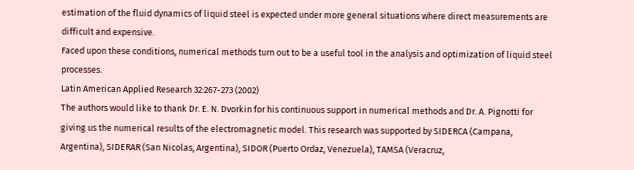estimation of the fluid dynamics of liquid steel is expected under more general situations where direct measurements are difficult and expensive.
Faced upon these conditions, numerical methods turn out to be a useful tool in the analysis and optimization of liquid steel processes.
Latin American Applied Research 32:267-273 (2002)
The authors would like to thank Dr. E. N. Dvorkin for his continuous support in numerical methods and Dr. A. Pignotti for giving us the numerical results of the electromagnetic model. This research was supported by SIDERCA (Campana, Argentina), SIDERAR (San Nicolas, Argentina), SIDOR (Puerto Ordaz, Venezuela), TAMSA (Veracruz,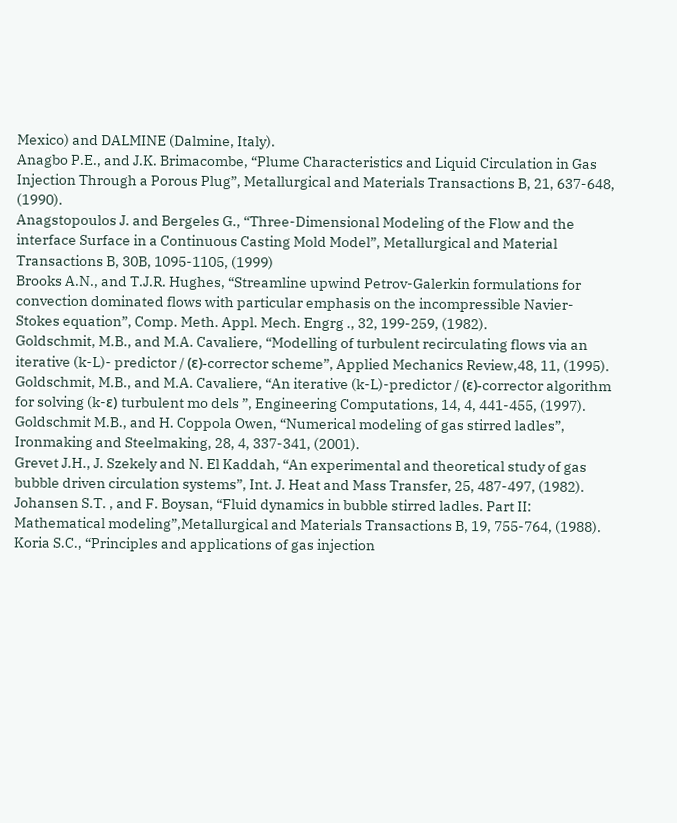Mexico) and DALMINE (Dalmine, Italy).
Anagbo P.E., and J.K. Brimacombe, “Plume Characteristics and Liquid Circulation in Gas Injection Through a Porous Plug”, Metallurgical and Materials Transactions B, 21, 637-648, (1990).
Anagstopoulos J. and Bergeles G., “Three-Dimensional Modeling of the Flow and the interface Surface in a Continuous Casting Mold Model”, Metallurgical and Material Transactions B, 30B, 1095-1105, (1999)
Brooks A.N., and T.J.R. Hughes, “Streamline upwind Petrov-Galerkin formulations for convection dominated flows with particular emphasis on the incompressible Navier-Stokes equation”, Comp. Meth. Appl. Mech. Engrg ., 32, 199-259, (1982).
Goldschmit, M.B., and M.A. Cavaliere, “Modelling of turbulent recirculating flows via an iterative (k-L)- predictor / (ε)-corrector scheme”, Applied Mechanics Review,48, 11, (1995).
Goldschmit, M.B., and M.A. Cavaliere, “An iterative (k-L)-predictor / (ε)-corrector algorithm for solving (k-ε) turbulent mo dels ”, Engineering Computations, 14, 4, 441-455, (1997).
Goldschmit M.B., and H. Coppola Owen, “Numerical modeling of gas stirred ladles”, Ironmaking and Steelmaking, 28, 4, 337-341, (2001).
Grevet J.H., J. Szekely and N. El Kaddah, “An experimental and theoretical study of gas bubble driven circulation systems”, Int. J. Heat and Mass Transfer, 25, 487-497, (1982).
Johansen S.T. , and F. Boysan, “Fluid dynamics in bubble stirred ladles. Part II: Mathematical modeling”,Metallurgical and Materials Transactions B, 19, 755-764, (1988).
Koria S.C., “Principles and applications of gas injection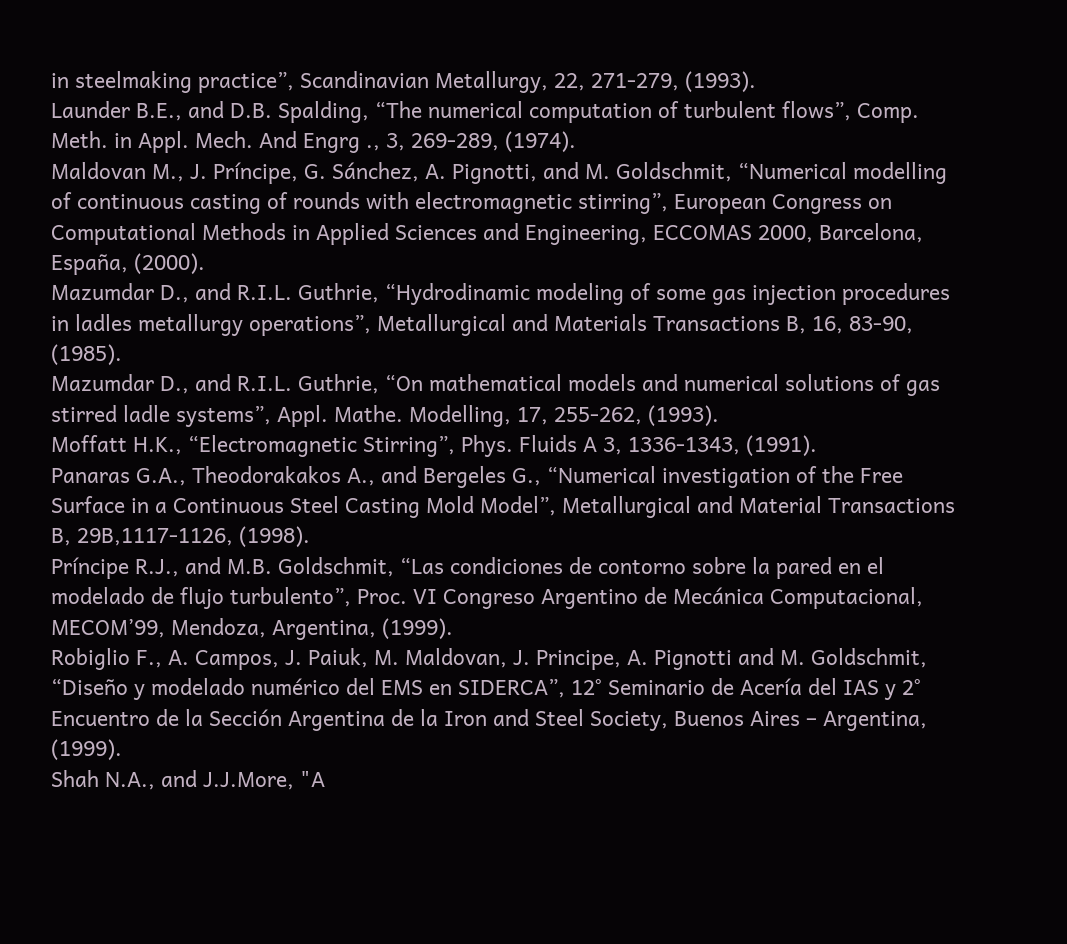in steelmaking practice”, Scandinavian Metallurgy, 22, 271-279, (1993).
Launder B.E., and D.B. Spalding, “The numerical computation of turbulent flows”, Comp. Meth. in Appl. Mech. And Engrg ., 3, 269-289, (1974).
Maldovan M., J. Príncipe, G. Sánchez, A. Pignotti, and M. Goldschmit, “Numerical modelling of continuous casting of rounds with electromagnetic stirring”, European Congress on Computational Methods in Applied Sciences and Engineering, ECCOMAS 2000, Barcelona, España, (2000).
Mazumdar D., and R.I.L. Guthrie, “Hydrodinamic modeling of some gas injection procedures in ladles metallurgy operations”, Metallurgical and Materials Transactions B, 16, 83-90, (1985).
Mazumdar D., and R.I.L. Guthrie, “On mathematical models and numerical solutions of gas stirred ladle systems”, Appl. Mathe. Modelling, 17, 255-262, (1993).
Moffatt H.K., “Electromagnetic Stirring”, Phys. Fluids A 3, 1336-1343, (1991).
Panaras G.A., Theodorakakos A., and Bergeles G., “Numerical investigation of the Free Surface in a Continuous Steel Casting Mold Model”, Metallurgical and Material Transactions B, 29B,1117-1126, (1998).
Príncipe R.J., and M.B. Goldschmit, “Las condiciones de contorno sobre la pared en el modelado de flujo turbulento”, Proc. VI Congreso Argentino de Mecánica Computacional, MECOM’99, Mendoza, Argentina, (1999).
Robiglio F., A. Campos, J. Paiuk, M. Maldovan, J. Principe, A. Pignotti and M. Goldschmit, “Diseño y modelado numérico del EMS en SIDERCA”, 12° Seminario de Acería del IAS y 2° Encuentro de la Sección Argentina de la Iron and Steel Society, Buenos Aires – Argentina, (1999).
Shah N.A., and J.J.More, "A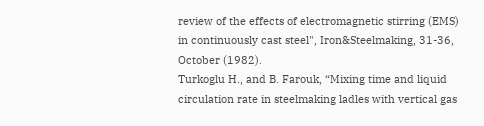review of the effects of electromagnetic stirring (EMS) in continuously cast steel", Iron&Steelmaking, 31-36, October (1982).
Turkoglu H., and B. Farouk, “Mixing time and liquid circulation rate in steelmaking ladles with vertical gas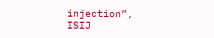injection”, ISIJ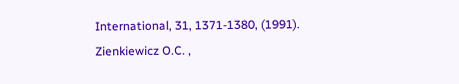International, 31, 1371-1380, (1991).
Zienkiewicz O.C. ,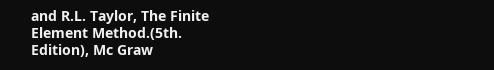and R.L. Taylor, The Finite Element Method.(5th. Edition), Mc Graw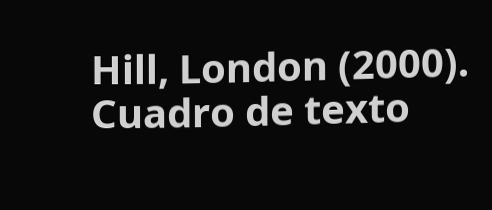Hill, London (2000).
Cuadro de texto